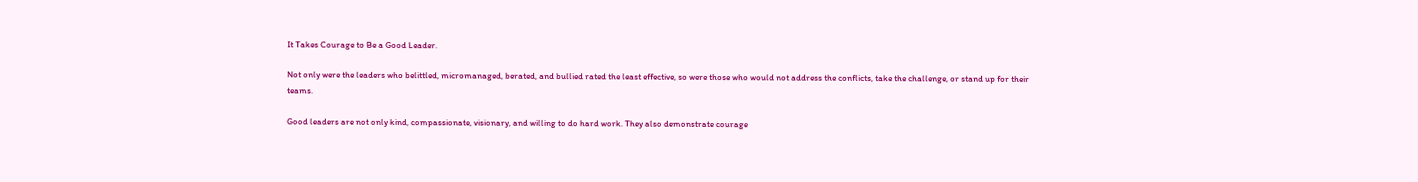It Takes Courage to Be a Good Leader.

Not only were the leaders who belittled, micromanaged, berated, and bullied rated the least effective, so were those who would not address the conflicts, take the challenge, or stand up for their teams.

Good leaders are not only kind, compassionate, visionary, and willing to do hard work. They also demonstrate courage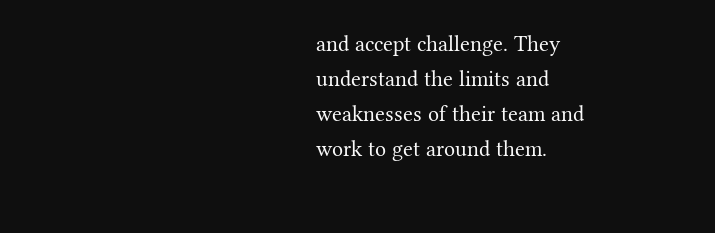and accept challenge. They understand the limits and weaknesses of their team and work to get around them.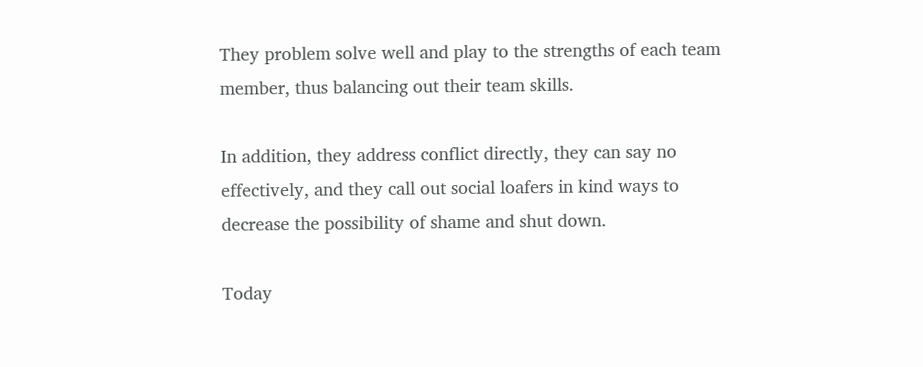They problem solve well and play to the strengths of each team member, thus balancing out their team skills.

In addition, they address conflict directly, they can say no effectively, and they call out social loafers in kind ways to decrease the possibility of shame and shut down.

Today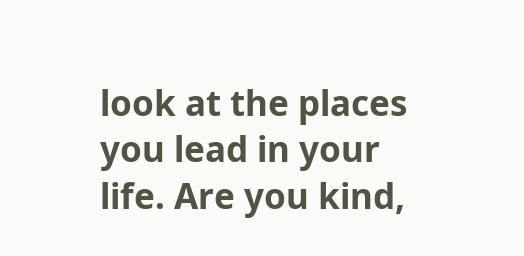look at the places you lead in your life. Are you kind,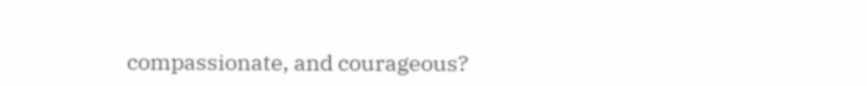compassionate, and courageous?